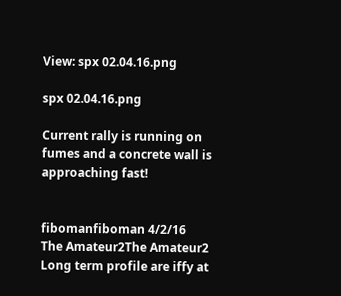View: spx 02.04.16.png

spx 02.04.16.png

Current rally is running on fumes and a concrete wall is approaching fast!


fibomanfiboman 4/2/16
The Amateur2The Amateur2
Long term profile are iffy at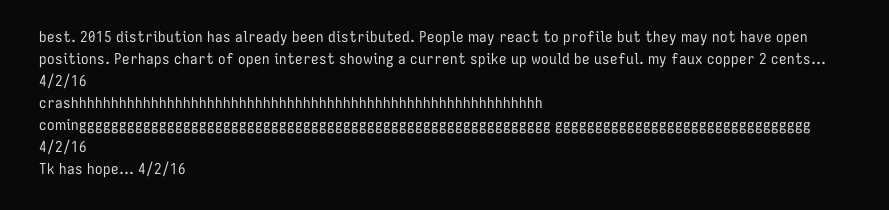best. 2015 distribution has already been distributed. People may react to profile but they may not have open positions. Perhaps chart of open interest showing a current spike up would be useful. my faux copper 2 cents... 4/2/16
crashhhhhhhhhhhhhhhhhhhhhhhhhhhhhhhhhhhhhhhhhhhhhhhhhhhhhhhhhhh cominggggggggggggggggggggggggggggggggggggggggggggggggggggggggggg gggggggggggggggggggggggggggggggg 4/2/16
Tk has hope... 4/2/16